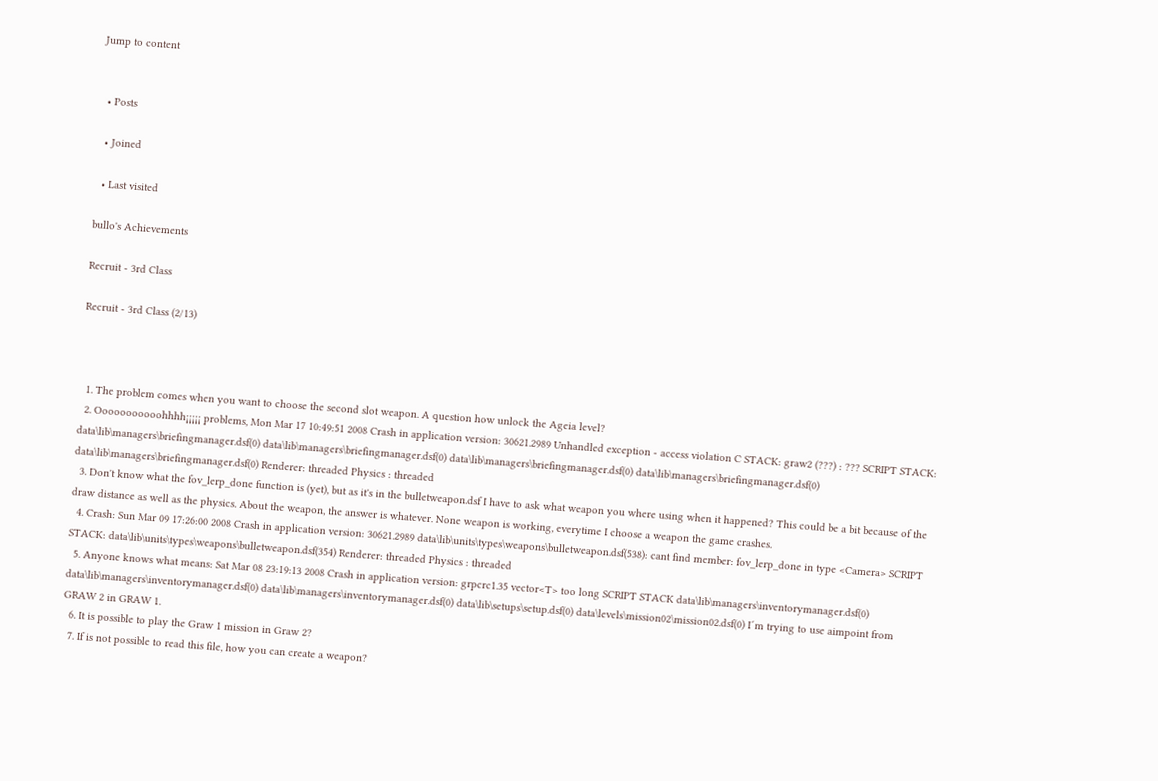Jump to content


  • Posts

  • Joined

  • Last visited

bullo's Achievements

Recruit - 3rd Class

Recruit - 3rd Class (2/13)



  1. The problem comes when you want to choose the second slot weapon. A question how unlock the Ageia level?
  2. Ooooooooooohhhh¡¡¡¡¡ problems, Mon Mar 17 10:49:51 2008 Crash in application version: 30621.2989 Unhandled exception - access violation C STACK: graw2 (???) : ??? SCRIPT STACK: data\lib\managers\briefingmanager.dsf(0) data\lib\managers\briefingmanager.dsf(0) data\lib\managers\briefingmanager.dsf(0) data\lib\managers\briefingmanager.dsf(0) data\lib\managers\briefingmanager.dsf(0) Renderer: threaded Physics : threaded
  3. Don't know what the fov_lerp_done function is (yet), but as it's in the bulletweapon.dsf I have to ask what weapon you where using when it happened? This could be a bit because of the draw distance as well as the physics. About the weapon, the answer is whatever. None weapon is working, everytime I choose a weapon the game crashes.
  4. Crash: Sun Mar 09 17:26:00 2008 Crash in application version: 30621.2989 data\lib\units\types\weapons\bulletweapon.dsf(538): cant find member: fov_lerp_done in type <Camera> SCRIPT STACK: data\lib\units\types\weapons\bulletweapon.dsf(354) Renderer: threaded Physics : threaded
  5. Anyone knows what means: Sat Mar 08 23:19:13 2008 Crash in application version: grpcrc1.35 vector<T> too long SCRIPT STACK data\lib\managers\inventorymanager.dsf(0) data\lib\managers\inventorymanager.dsf(0) data\lib\managers\inventorymanager.dsf(0) data\lib\setups\setup.dsf(0) data\levels\mission02\mission02.dsf(0) I´m trying to use aimpoint from GRAW 2 in GRAW 1.
  6. It is possible to play the Graw 1 mission in Graw 2?
  7. If is not possible to read this file, how you can create a weapon?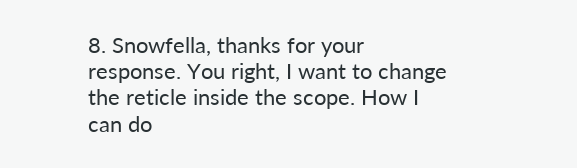8. Snowfella, thanks for your response. You right, I want to change the reticle inside the scope. How I can do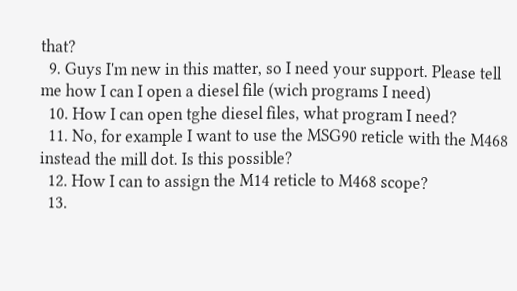that?
  9. Guys I'm new in this matter, so I need your support. Please tell me how I can I open a diesel file (wich programs I need)
  10. How I can open tghe diesel files, what program I need?
  11. No, for example I want to use the MSG90 reticle with the M468 instead the mill dot. Is this possible?
  12. How I can to assign the M14 reticle to M468 scope?
  13.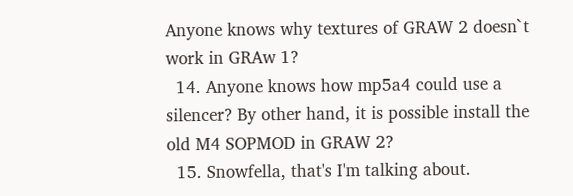Anyone knows why textures of GRAW 2 doesn`t work in GRAw 1?
  14. Anyone knows how mp5a4 could use a silencer? By other hand, it is possible install the old M4 SOPMOD in GRAW 2?
  15. Snowfella, that's I'm talking about.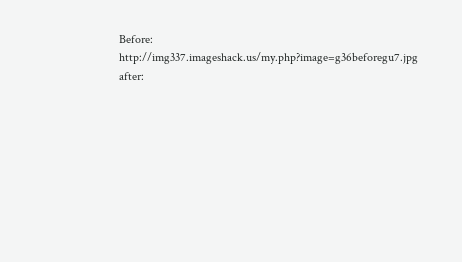Before: http://img337.imageshack.us/my.php?image=g36beforegu7.jpg after: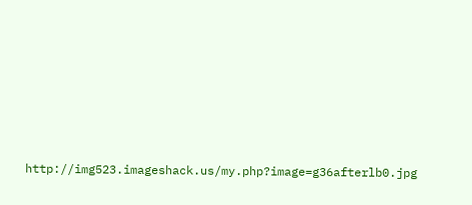http://img523.imageshack.us/my.php?image=g36afterlb0.jpg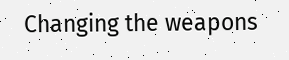Changing the weapons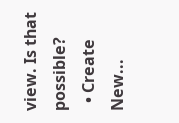view. Is that possible?
  • Create New...